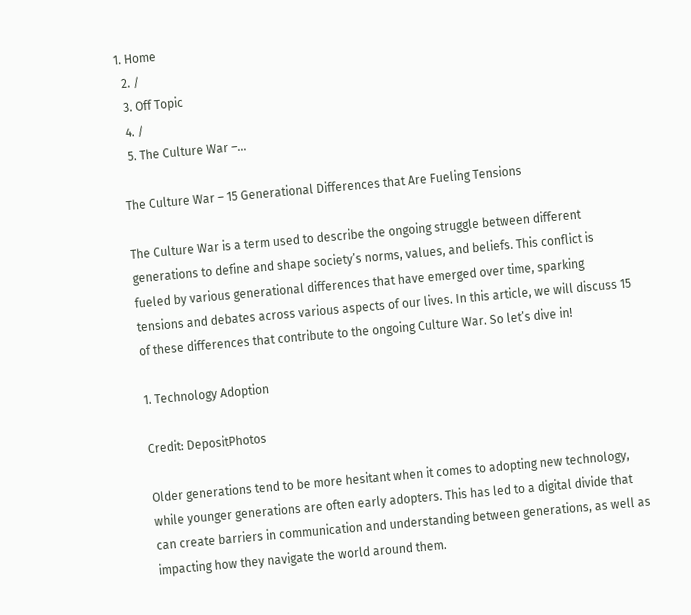1. Home
  2. /
  3. Off Topic
  4. /
  5. The Culture War –...

The Culture War – 15 Generational Differences that Are Fueling Tensions

The Culture War is a term used to describe the ongoing struggle between different generations to define and shape society’s norms, values, and beliefs. This conflict is fueled by various generational differences that have emerged over time, sparking tensions and debates across various aspects of our lives. In this article, we will discuss 15 of these differences that contribute to the ongoing Culture War. So let’s dive in!

1. Technology Adoption

Credit: DepositPhotos

Older generations tend to be more hesitant when it comes to adopting new technology, while younger generations are often early adopters. This has led to a digital divide that can create barriers in communication and understanding between generations, as well as impacting how they navigate the world around them.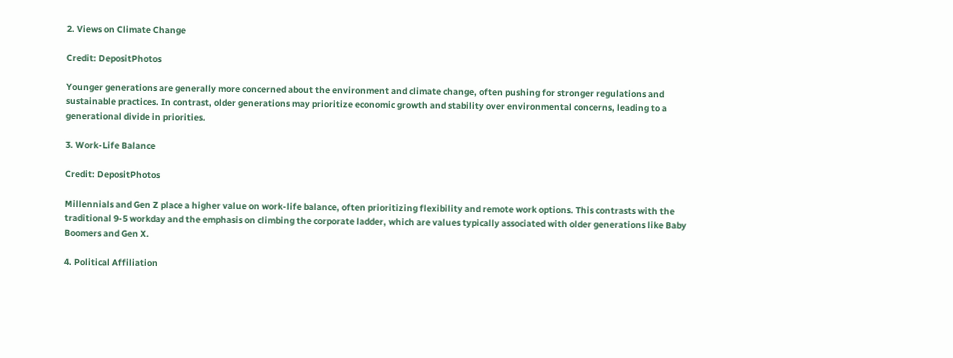2. Views on Climate Change

Credit: DepositPhotos

Younger generations are generally more concerned about the environment and climate change, often pushing for stronger regulations and sustainable practices. In contrast, older generations may prioritize economic growth and stability over environmental concerns, leading to a generational divide in priorities.

3. Work-Life Balance

Credit: DepositPhotos

Millennials and Gen Z place a higher value on work-life balance, often prioritizing flexibility and remote work options. This contrasts with the traditional 9-5 workday and the emphasis on climbing the corporate ladder, which are values typically associated with older generations like Baby Boomers and Gen X.

4. Political Affiliation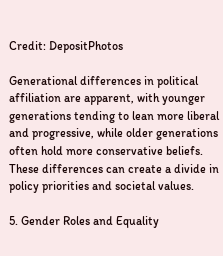Credit: DepositPhotos

Generational differences in political affiliation are apparent, with younger generations tending to lean more liberal and progressive, while older generations often hold more conservative beliefs. These differences can create a divide in policy priorities and societal values.

5. Gender Roles and Equality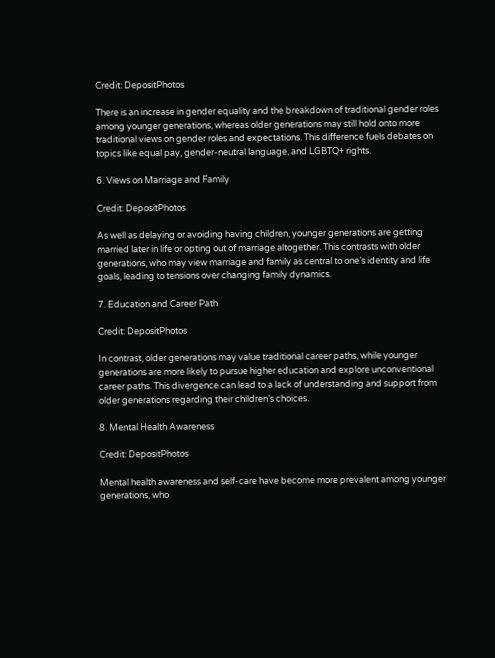Credit: DepositPhotos

There is an increase in gender equality and the breakdown of traditional gender roles among younger generations, whereas older generations may still hold onto more traditional views on gender roles and expectations. This difference fuels debates on topics like equal pay, gender-neutral language, and LGBTQ+ rights.

6. Views on Marriage and Family

Credit: DepositPhotos

As well as delaying or avoiding having children, younger generations are getting married later in life or opting out of marriage altogether. This contrasts with older generations, who may view marriage and family as central to one’s identity and life goals, leading to tensions over changing family dynamics.

7. Education and Career Path

Credit: DepositPhotos

In contrast, older generations may value traditional career paths, while younger generations are more likely to pursue higher education and explore unconventional career paths. This divergence can lead to a lack of understanding and support from older generations regarding their children’s choices.

8. Mental Health Awareness

Credit: DepositPhotos

Mental health awareness and self-care have become more prevalent among younger generations, who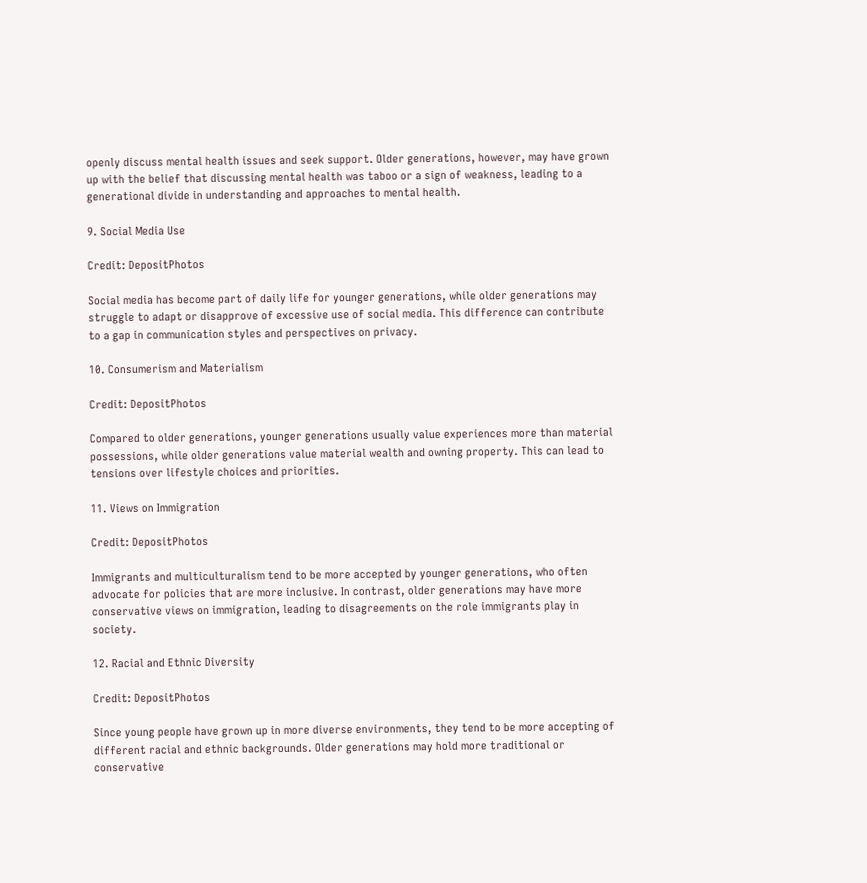openly discuss mental health issues and seek support. Older generations, however, may have grown up with the belief that discussing mental health was taboo or a sign of weakness, leading to a generational divide in understanding and approaches to mental health.

9. Social Media Use

Credit: DepositPhotos

Social media has become part of daily life for younger generations, while older generations may struggle to adapt or disapprove of excessive use of social media. This difference can contribute to a gap in communication styles and perspectives on privacy.

10. Consumerism and Materialism

Credit: DepositPhotos

Compared to older generations, younger generations usually value experiences more than material possessions, while older generations value material wealth and owning property. This can lead to tensions over lifestyle choices and priorities.

11. Views on Immigration

Credit: DepositPhotos

Immigrants and multiculturalism tend to be more accepted by younger generations, who often advocate for policies that are more inclusive. In contrast, older generations may have more conservative views on immigration, leading to disagreements on the role immigrants play in society.

12. Racial and Ethnic Diversity

Credit: DepositPhotos

Since young people have grown up in more diverse environments, they tend to be more accepting of different racial and ethnic backgrounds. Older generations may hold more traditional or conservative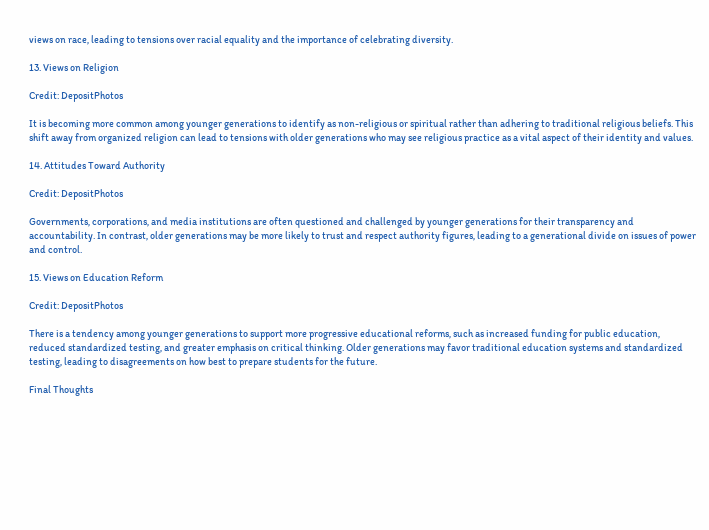views on race, leading to tensions over racial equality and the importance of celebrating diversity.

13. Views on Religion

Credit: DepositPhotos

It is becoming more common among younger generations to identify as non-religious or spiritual rather than adhering to traditional religious beliefs. This shift away from organized religion can lead to tensions with older generations who may see religious practice as a vital aspect of their identity and values.

14. Attitudes Toward Authority

Credit: DepositPhotos

Governments, corporations, and media institutions are often questioned and challenged by younger generations for their transparency and accountability. In contrast, older generations may be more likely to trust and respect authority figures, leading to a generational divide on issues of power and control.

15. Views on Education Reform

Credit: DepositPhotos

There is a tendency among younger generations to support more progressive educational reforms, such as increased funding for public education, reduced standardized testing, and greater emphasis on critical thinking. Older generations may favor traditional education systems and standardized testing, leading to disagreements on how best to prepare students for the future.

Final Thoughts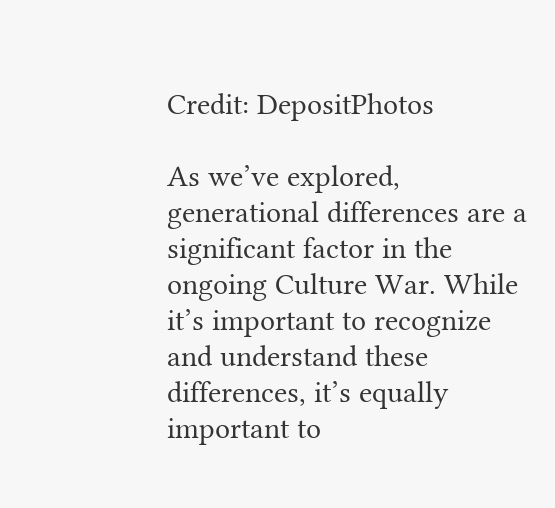Credit: DepositPhotos

As we’ve explored, generational differences are a significant factor in the ongoing Culture War. While it’s important to recognize and understand these differences, it’s equally important to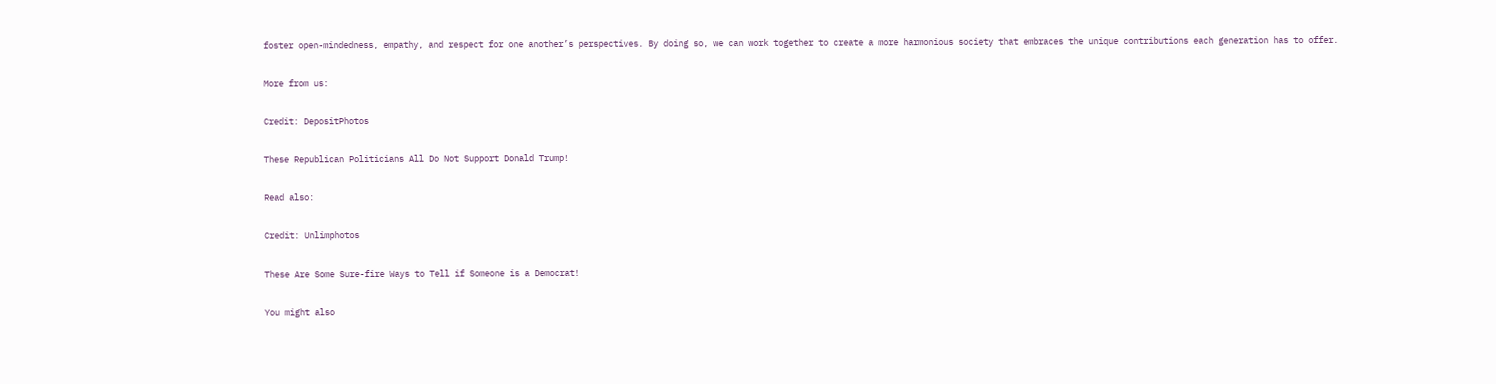foster open-mindedness, empathy, and respect for one another’s perspectives. By doing so, we can work together to create a more harmonious society that embraces the unique contributions each generation has to offer.

More from us:

Credit: DepositPhotos

These Republican Politicians All Do Not Support Donald Trump!

Read also:

Credit: Unlimphotos

These Are Some Sure-fire Ways to Tell if Someone is a Democrat!

You might also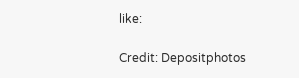like:

Credit: Depositphotos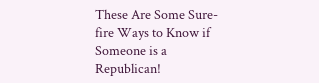These Are Some Sure-fire Ways to Know if Someone is a Republican!